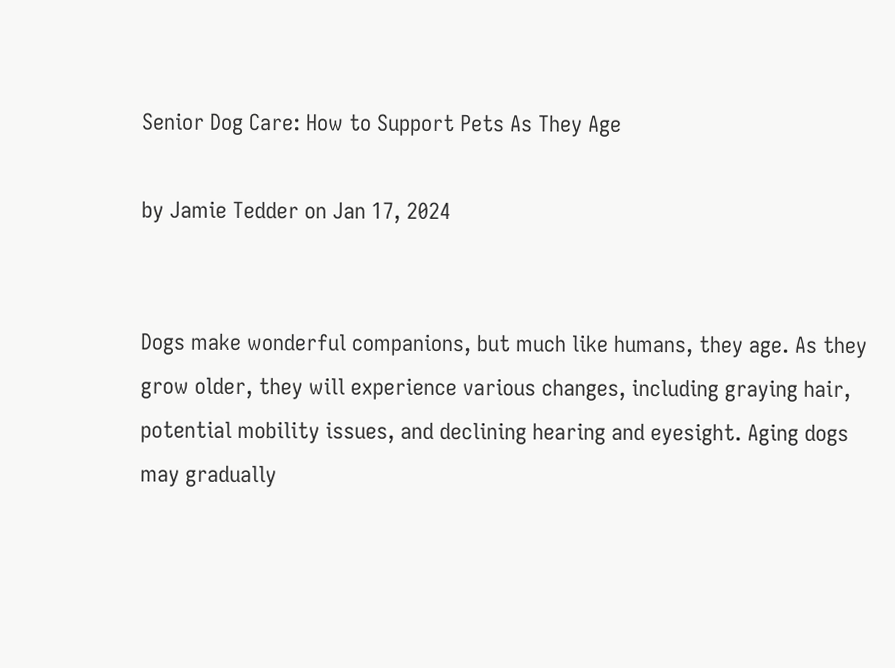Senior Dog Care: How to Support Pets As They Age

by Jamie Tedder on Jan 17, 2024


Dogs make wonderful companions, but much like humans, they age. As they grow older, they will experience various changes, including graying hair, potential mobility issues, and declining hearing and eyesight. Aging dogs may gradually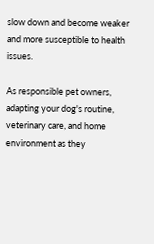slow down and become weaker and more susceptible to health issues.

As responsible pet owners, adapting your dog's routine, veterinary care, and home environment as they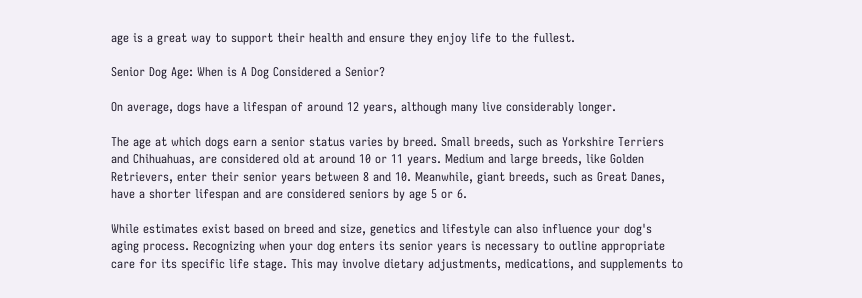age is a great way to support their health and ensure they enjoy life to the fullest.

Senior Dog Age: When is A Dog Considered a Senior?

On average, dogs have a lifespan of around 12 years, although many live considerably longer.

The age at which dogs earn a senior status varies by breed. Small breeds, such as Yorkshire Terriers and Chihuahuas, are considered old at around 10 or 11 years. Medium and large breeds, like Golden Retrievers, enter their senior years between 8 and 10. Meanwhile, giant breeds, such as Great Danes, have a shorter lifespan and are considered seniors by age 5 or 6.

While estimates exist based on breed and size, genetics and lifestyle can also influence your dog's aging process. Recognizing when your dog enters its senior years is necessary to outline appropriate care for its specific life stage. This may involve dietary adjustments, medications, and supplements to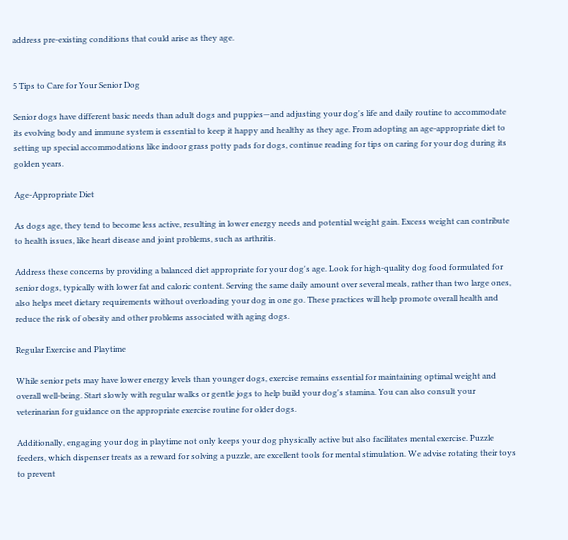address pre-existing conditions that could arise as they age.


5 Tips to Care for Your Senior Dog

Senior dogs have different basic needs than adult dogs and puppies—and adjusting your dog's life and daily routine to accommodate its evolving body and immune system is essential to keep it happy and healthy as they age. From adopting an age-appropriate diet to setting up special accommodations like indoor grass potty pads for dogs, continue reading for tips on caring for your dog during its golden years.

Age-Appropriate Diet

As dogs age, they tend to become less active, resulting in lower energy needs and potential weight gain. Excess weight can contribute to health issues, like heart disease and joint problems, such as arthritis.

Address these concerns by providing a balanced diet appropriate for your dog's age. Look for high-quality dog food formulated for senior dogs, typically with lower fat and caloric content. Serving the same daily amount over several meals, rather than two large ones, also helps meet dietary requirements without overloading your dog in one go. These practices will help promote overall health and reduce the risk of obesity and other problems associated with aging dogs.

Regular Exercise and Playtime

While senior pets may have lower energy levels than younger dogs, exercise remains essential for maintaining optimal weight and overall well-being. Start slowly with regular walks or gentle jogs to help build your dog's stamina. You can also consult your veterinarian for guidance on the appropriate exercise routine for older dogs.

Additionally, engaging your dog in playtime not only keeps your dog physically active but also facilitates mental exercise. Puzzle feeders, which dispenser treats as a reward for solving a puzzle, are excellent tools for mental stimulation. We advise rotating their toys to prevent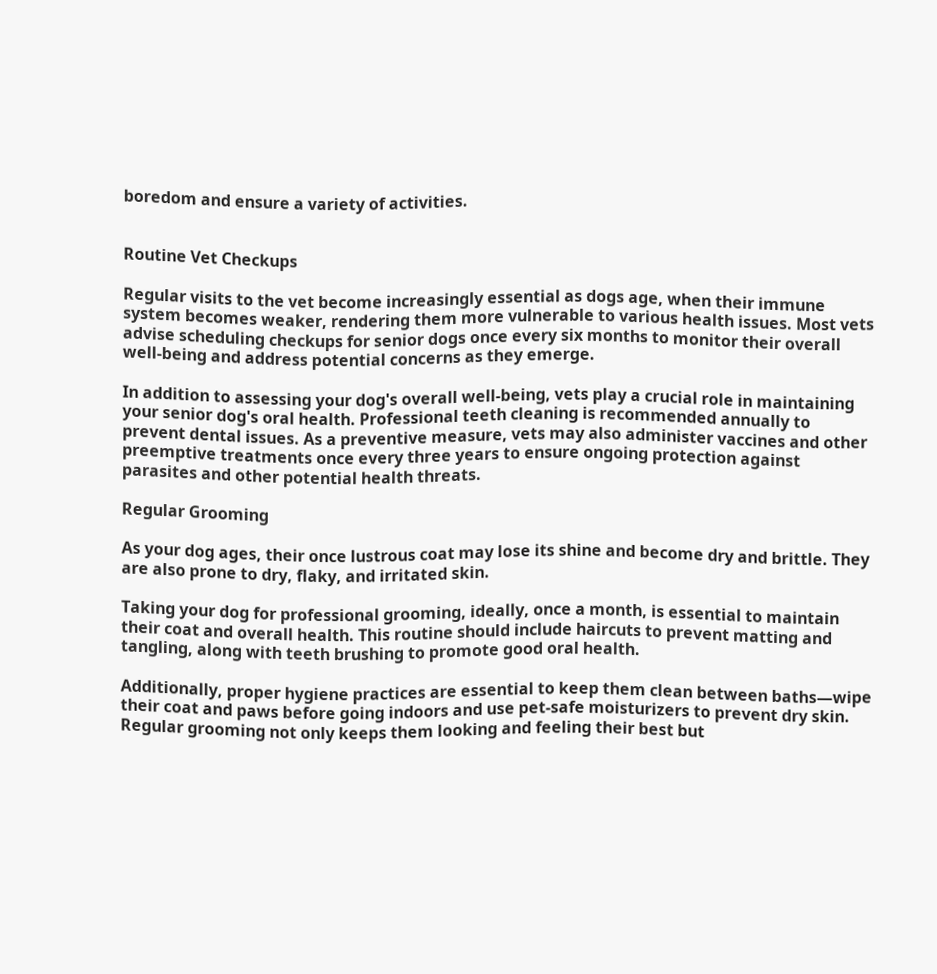boredom and ensure a variety of activities.


Routine Vet Checkups

Regular visits to the vet become increasingly essential as dogs age, when their immune system becomes weaker, rendering them more vulnerable to various health issues. Most vets advise scheduling checkups for senior dogs once every six months to monitor their overall well-being and address potential concerns as they emerge.

In addition to assessing your dog's overall well-being, vets play a crucial role in maintaining your senior dog's oral health. Professional teeth cleaning is recommended annually to prevent dental issues. As a preventive measure, vets may also administer vaccines and other preemptive treatments once every three years to ensure ongoing protection against parasites and other potential health threats.

Regular Grooming

As your dog ages, their once lustrous coat may lose its shine and become dry and brittle. They are also prone to dry, flaky, and irritated skin.

Taking your dog for professional grooming, ideally, once a month, is essential to maintain their coat and overall health. This routine should include haircuts to prevent matting and tangling, along with teeth brushing to promote good oral health.

Additionally, proper hygiene practices are essential to keep them clean between baths—wipe their coat and paws before going indoors and use pet-safe moisturizers to prevent dry skin. Regular grooming not only keeps them looking and feeling their best but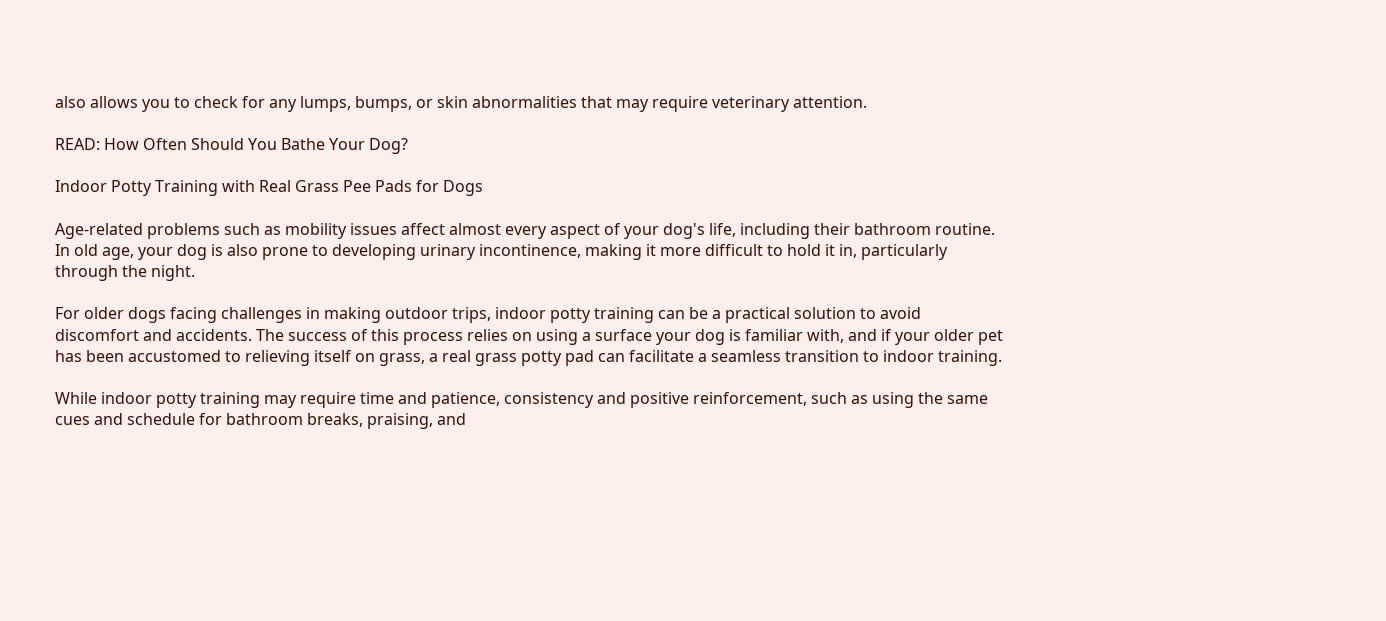also allows you to check for any lumps, bumps, or skin abnormalities that may require veterinary attention.

READ: How Often Should You Bathe Your Dog?

Indoor Potty Training with Real Grass Pee Pads for Dogs

Age-related problems such as mobility issues affect almost every aspect of your dog's life, including their bathroom routine. In old age, your dog is also prone to developing urinary incontinence, making it more difficult to hold it in, particularly through the night.

For older dogs facing challenges in making outdoor trips, indoor potty training can be a practical solution to avoid discomfort and accidents. The success of this process relies on using a surface your dog is familiar with, and if your older pet has been accustomed to relieving itself on grass, a real grass potty pad can facilitate a seamless transition to indoor training.

While indoor potty training may require time and patience, consistency and positive reinforcement, such as using the same cues and schedule for bathroom breaks, praising, and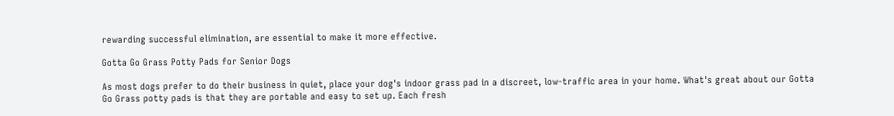rewarding successful elimination, are essential to make it more effective.

Gotta Go Grass Potty Pads for Senior Dogs

As most dogs prefer to do their business in quiet, place your dog's indoor grass pad in a discreet, low-traffic area in your home. What's great about our Gotta Go Grass potty pads is that they are portable and easy to set up. Each fresh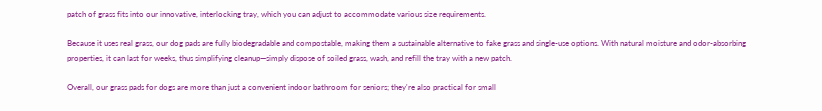patch of grass fits into our innovative, interlocking tray, which you can adjust to accommodate various size requirements.

Because it uses real grass, our dog pads are fully biodegradable and compostable, making them a sustainable alternative to fake grass and single-use options. With natural moisture and odor-absorbing properties, it can last for weeks, thus simplifying cleanup—simply dispose of soiled grass, wash, and refill the tray with a new patch.

Overall, our grass pads for dogs are more than just a convenient indoor bathroom for seniors; they're also practical for small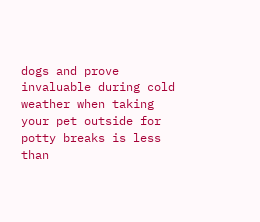dogs and prove invaluable during cold weather when taking your pet outside for potty breaks is less than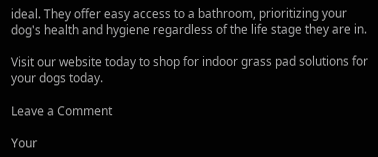ideal. They offer easy access to a bathroom, prioritizing your dog's health and hygiene regardless of the life stage they are in.

Visit our website today to shop for indoor grass pad solutions for your dogs today.

Leave a Comment

Your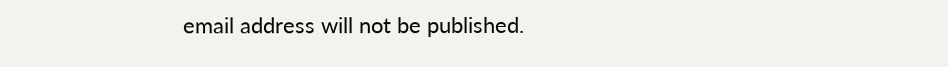email address will not be published.